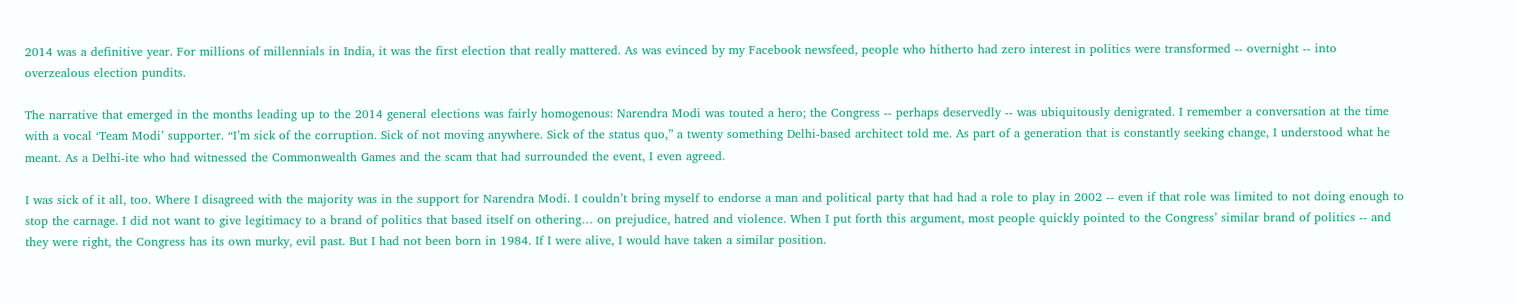2014 was a definitive year. For millions of millennials in India, it was the first election that really mattered. As was evinced by my Facebook newsfeed, people who hitherto had zero interest in politics were transformed -- overnight -- into overzealous election pundits.

The narrative that emerged in the months leading up to the 2014 general elections was fairly homogenous: Narendra Modi was touted a hero; the Congress -- perhaps deservedly -- was ubiquitously denigrated. I remember a conversation at the time with a vocal ‘Team Modi’ supporter. “I’m sick of the corruption. Sick of not moving anywhere. Sick of the status quo,” a twenty something Delhi-based architect told me. As part of a generation that is constantly seeking change, I understood what he meant. As a Delhi-ite who had witnessed the Commonwealth Games and the scam that had surrounded the event, I even agreed.

I was sick of it all, too. Where I disagreed with the majority was in the support for Narendra Modi. I couldn’t bring myself to endorse a man and political party that had had a role to play in 2002 -- even if that role was limited to not doing enough to stop the carnage. I did not want to give legitimacy to a brand of politics that based itself on othering… on prejudice, hatred and violence. When I put forth this argument, most people quickly pointed to the Congress’ similar brand of politics -- and they were right, the Congress has its own murky, evil past. But I had not been born in 1984. If I were alive, I would have taken a similar position.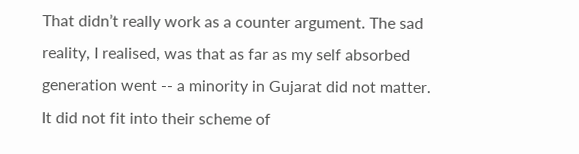That didn’t really work as a counter argument. The sad reality, I realised, was that as far as my self absorbed generation went -- a minority in Gujarat did not matter. It did not fit into their scheme of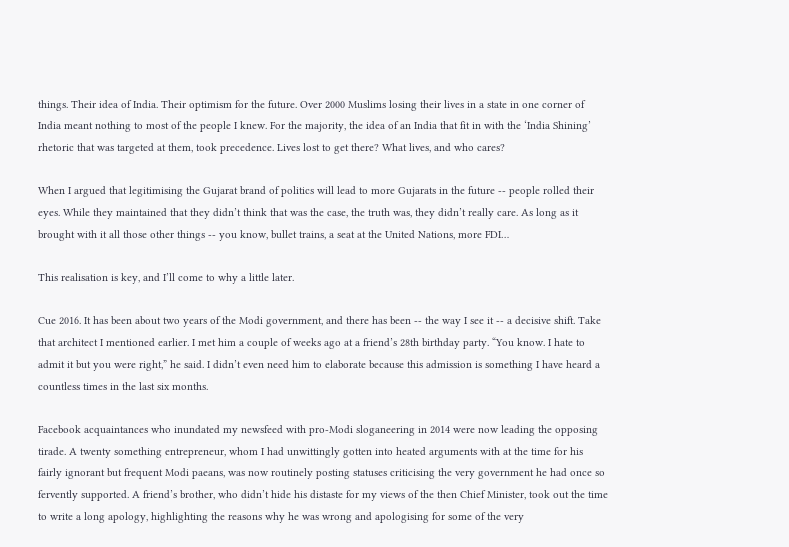things. Their idea of India. Their optimism for the future. Over 2000 Muslims losing their lives in a state in one corner of India meant nothing to most of the people I knew. For the majority, the idea of an India that fit in with the ‘India Shining’ rhetoric that was targeted at them, took precedence. Lives lost to get there? What lives, and who cares?

When I argued that legitimising the Gujarat brand of politics will lead to more Gujarats in the future -- people rolled their eyes. While they maintained that they didn’t think that was the case, the truth was, they didn’t really care. As long as it brought with it all those other things -- you know, bullet trains, a seat at the United Nations, more FDI…

This realisation is key, and I’ll come to why a little later.

Cue 2016. It has been about two years of the Modi government, and there has been -- the way I see it -- a decisive shift. Take that architect I mentioned earlier. I met him a couple of weeks ago at a friend’s 28th birthday party. “You know. I hate to admit it but you were right,” he said. I didn’t even need him to elaborate because this admission is something I have heard a countless times in the last six months.

Facebook acquaintances who inundated my newsfeed with pro-Modi sloganeering in 2014 were now leading the opposing tirade. A twenty something entrepreneur, whom I had unwittingly gotten into heated arguments with at the time for his fairly ignorant but frequent Modi paeans, was now routinely posting statuses criticising the very government he had once so fervently supported. A friend’s brother, who didn’t hide his distaste for my views of the then Chief Minister, took out the time to write a long apology, highlighting the reasons why he was wrong and apologising for some of the very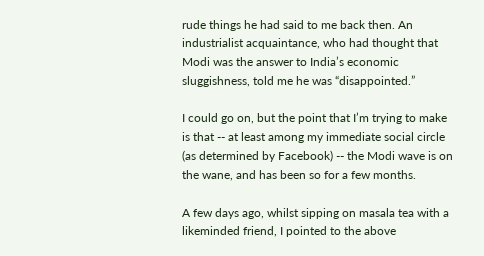rude things he had said to me back then. An industrialist acquaintance, who had thought that Modi was the answer to India’s economic sluggishness, told me he was “disappointed.”

I could go on, but the point that I’m trying to make is that -- at least among my immediate social circle (as determined by Facebook) -- the Modi wave is on the wane, and has been so for a few months.

A few days ago, whilst sipping on masala tea with a likeminded friend, I pointed to the above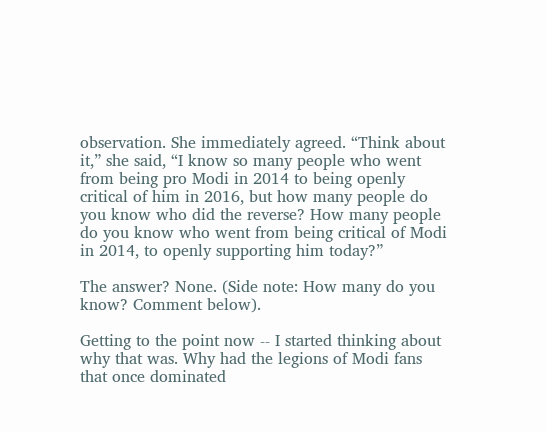observation. She immediately agreed. “Think about it,” she said, “I know so many people who went from being pro Modi in 2014 to being openly critical of him in 2016, but how many people do you know who did the reverse? How many people do you know who went from being critical of Modi in 2014, to openly supporting him today?”

The answer? None. (Side note: How many do you know? Comment below).

Getting to the point now -- I started thinking about why that was. Why had the legions of Modi fans that once dominated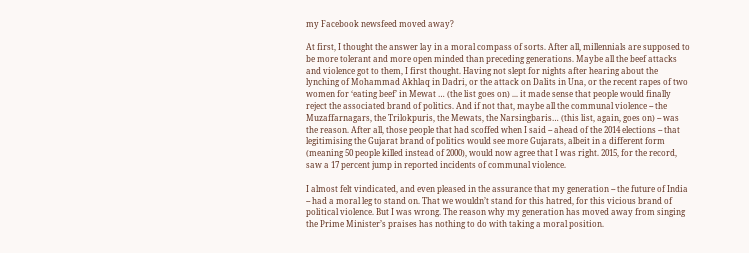my Facebook newsfeed moved away?

At first, I thought the answer lay in a moral compass of sorts. After all, millennials are supposed to be more tolerant and more open minded than preceding generations. Maybe all the beef attacks and violence got to them, I first thought. Having not slept for nights after hearing about the lynching of Mohammad Akhlaq in Dadri, or the attack on Dalits in Una, or the recent rapes of two women for ‘eating beef’ in Mewat … (the list goes on) ... it made sense that people would finally reject the associated brand of politics. And if not that, maybe all the communal violence -- the Muzaffarnagars, the Trilokpuris, the Mewats, the Narsingbaris… (this list, again, goes on) -- was the reason. After all, those people that had scoffed when I said -- ahead of the 2014 elections -- that legitimising the Gujarat brand of politics would see more Gujarats, albeit in a different form (meaning 50 people killed instead of 2000), would now agree that I was right. 2015, for the record, saw a 17 percent jump in reported incidents of communal violence.

I almost felt vindicated, and even pleased in the assurance that my generation -- the future of India -- had a moral leg to stand on. That we wouldn’t stand for this hatred, for this vicious brand of political violence. But I was wrong. The reason why my generation has moved away from singing the Prime Minister’s praises has nothing to do with taking a moral position.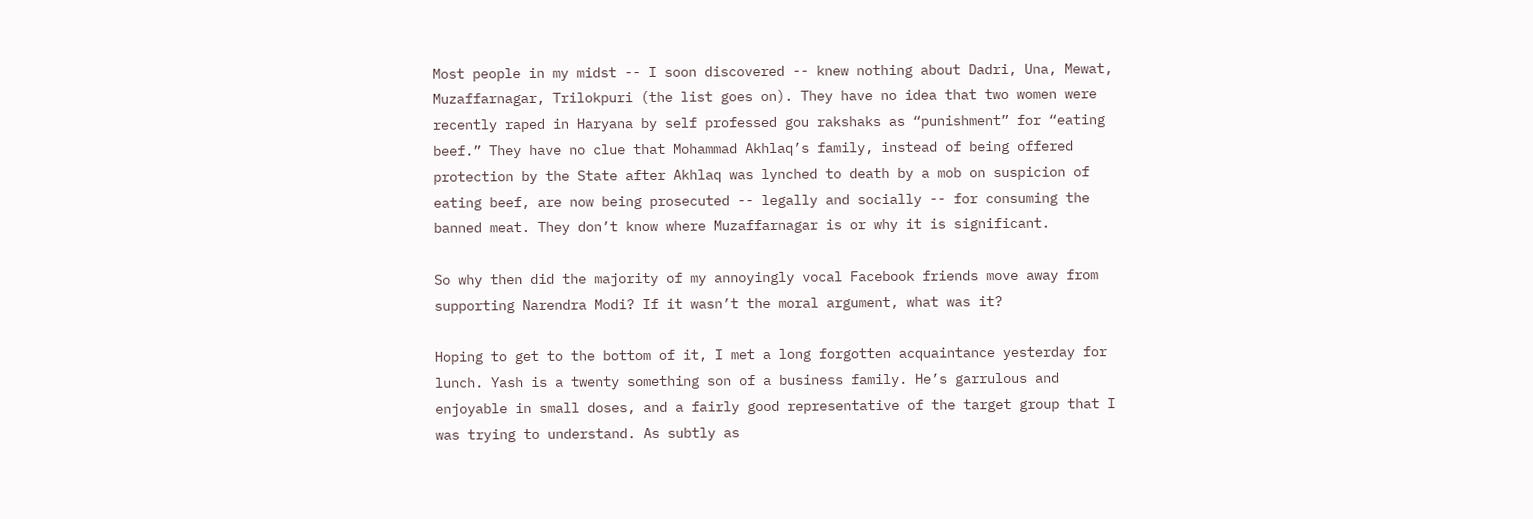Most people in my midst -- I soon discovered -- knew nothing about Dadri, Una, Mewat, Muzaffarnagar, Trilokpuri (the list goes on). They have no idea that two women were recently raped in Haryana by self professed gou rakshaks as “punishment” for “eating beef.” They have no clue that Mohammad Akhlaq’s family, instead of being offered protection by the State after Akhlaq was lynched to death by a mob on suspicion of eating beef, are now being prosecuted -- legally and socially -- for consuming the banned meat. They don’t know where Muzaffarnagar is or why it is significant.

So why then did the majority of my annoyingly vocal Facebook friends move away from supporting Narendra Modi? If it wasn’t the moral argument, what was it?

Hoping to get to the bottom of it, I met a long forgotten acquaintance yesterday for lunch. Yash is a twenty something son of a business family. He’s garrulous and enjoyable in small doses, and a fairly good representative of the target group that I was trying to understand. As subtly as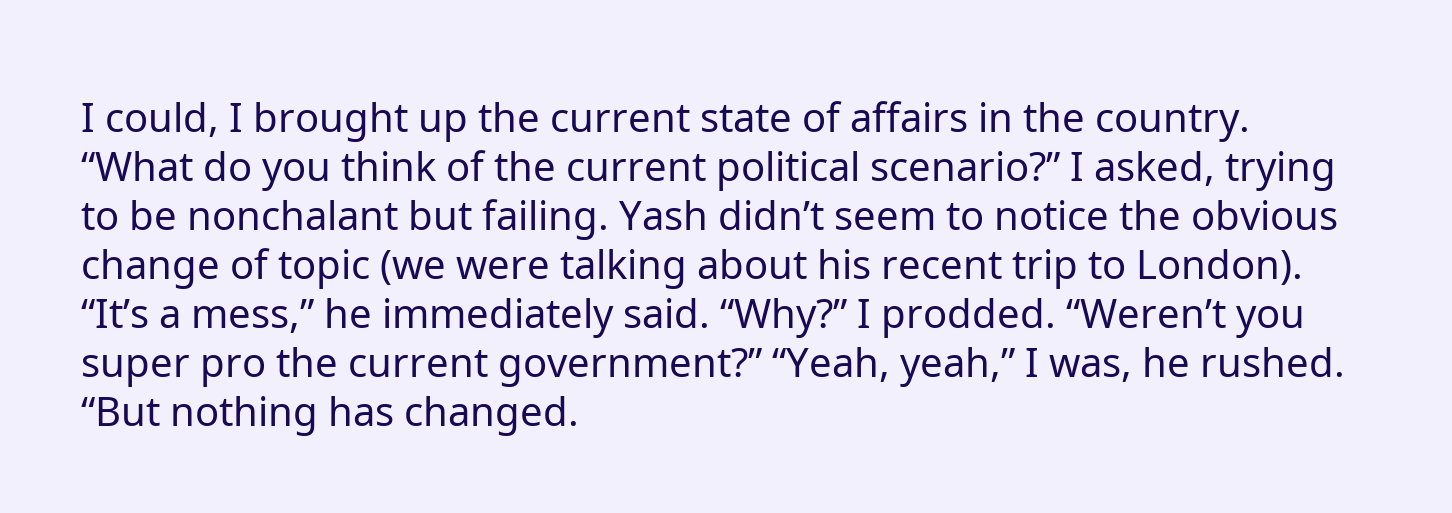I could, I brought up the current state of affairs in the country. “What do you think of the current political scenario?” I asked, trying to be nonchalant but failing. Yash didn’t seem to notice the obvious change of topic (we were talking about his recent trip to London). “It’s a mess,” he immediately said. “Why?” I prodded. “Weren’t you super pro the current government?” “Yeah, yeah,” I was, he rushed. “But nothing has changed.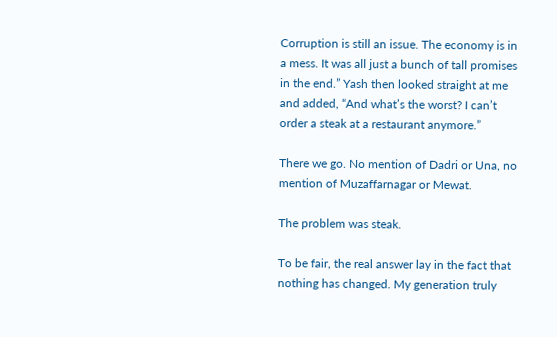Corruption is still an issue. The economy is in a mess. It was all just a bunch of tall promises in the end.” Yash then looked straight at me and added, “And what’s the worst? I can’t order a steak at a restaurant anymore.”

There we go. No mention of Dadri or Una, no mention of Muzaffarnagar or Mewat.

The problem was steak.

To be fair, the real answer lay in the fact that nothing has changed. My generation truly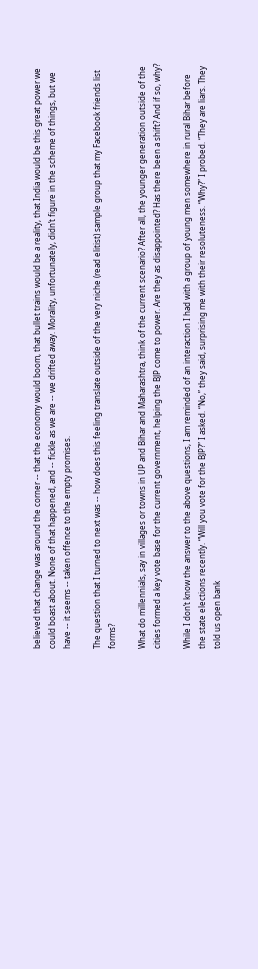believed that change was around the corner -- that the economy would boom, that bullet trains would be a reality, that India would be this great power we could boast about. None of that happened, and -- fickle as we are -- we drifted away. Morality, unfortunately, didn’t figure in the scheme of things, but we have -- it seems -- taken offence to the empty promises.

The question that I turned to next was -- how does this feeling translate outside of the very niche (read elitist) sample group that my Facebook friends list forms?

What do millennials, say in villages or towns in UP and Bihar and Maharashtra, think of the current scenario? After all, the younger generation outside of the cities formed a key vote base for the current government, helping the BJP come to power. Are they as disappointed? Has there been a shift? And if so, why?

While I don’t know the answer to the above questions, I am reminded of an interaction I had with a group of young men somewhere in rural Bihar before the state elections recently. “Will you vote for the BJP?” I asked. “No,” they said, surprising me with their resoluteness. “Why?” I probed. “They are liars. They told us open bank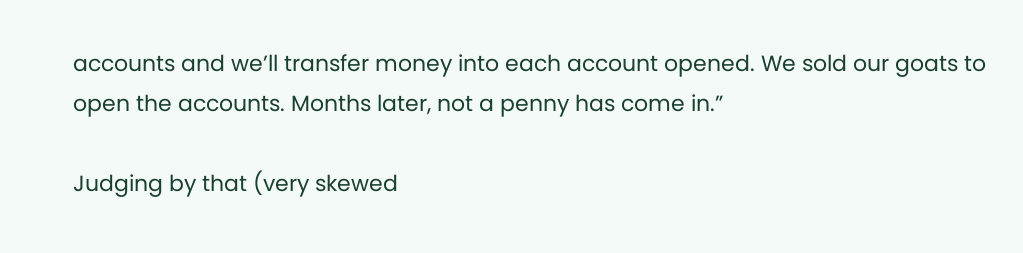accounts and we’ll transfer money into each account opened. We sold our goats to open the accounts. Months later, not a penny has come in.”

Judging by that (very skewed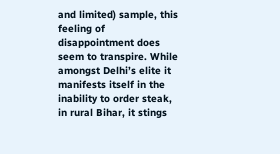and limited) sample, this feeling of disappointment does seem to transpire. While amongst Delhi’s elite it manifests itself in the inability to order steak, in rural Bihar, it stings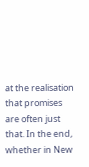at the realisation that promises are often just that. In the end, whether in New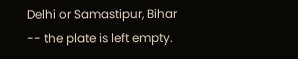Delhi or Samastipur, Bihar -- the plate is left empty.